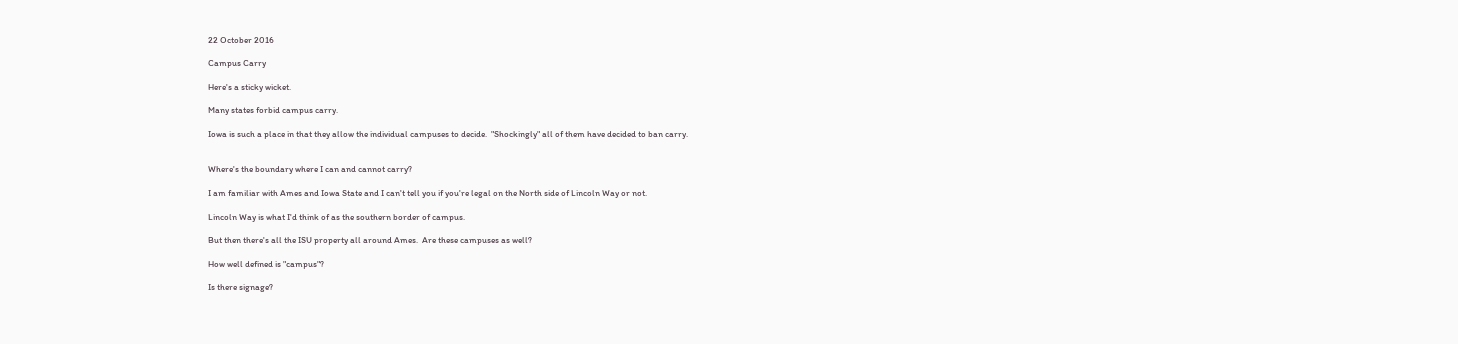22 October 2016

Campus Carry

Here's a sticky wicket.

Many states forbid campus carry.

Iowa is such a place in that they allow the individual campuses to decide.  "Shockingly" all of them have decided to ban carry.


Where's the boundary where I can and cannot carry?

I am familiar with Ames and Iowa State and I can't tell you if you're legal on the North side of Lincoln Way or not.

Lincoln Way is what I'd think of as the southern border of campus.

But then there's all the ISU property all around Ames.  Are these campuses as well?

How well defined is "campus"?

Is there signage?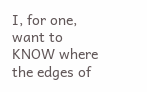I, for one, want to KNOW where the edges of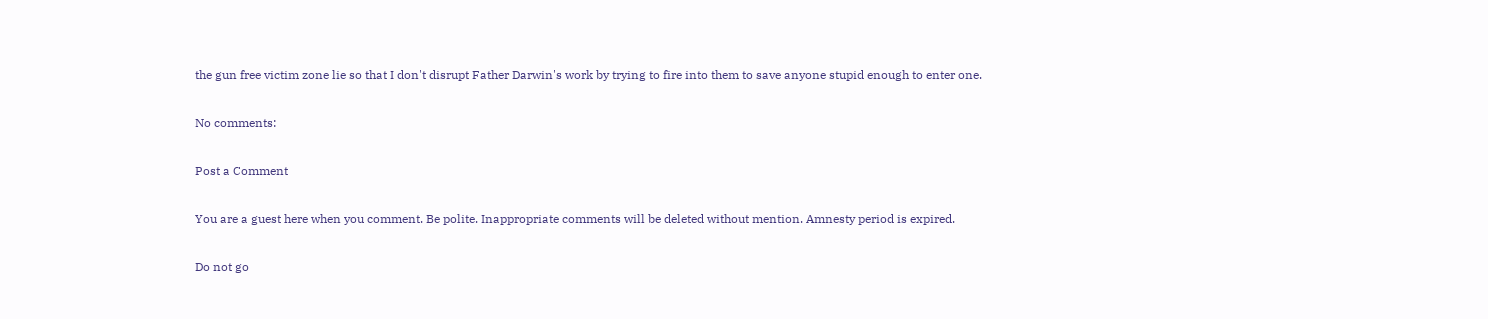the gun free victim zone lie so that I don't disrupt Father Darwin's work by trying to fire into them to save anyone stupid enough to enter one.

No comments:

Post a Comment

You are a guest here when you comment. Be polite. Inappropriate comments will be deleted without mention. Amnesty period is expired.

Do not go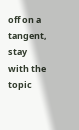off on a tangent, stay with the topic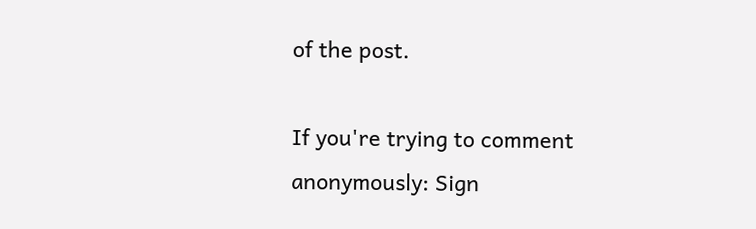of the post.

If you're trying to comment anonymously: Sign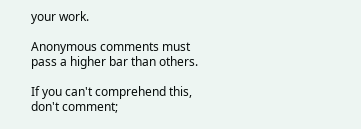your work.

Anonymous comments must pass a higher bar than others.

If you can't comprehend this, don't comment;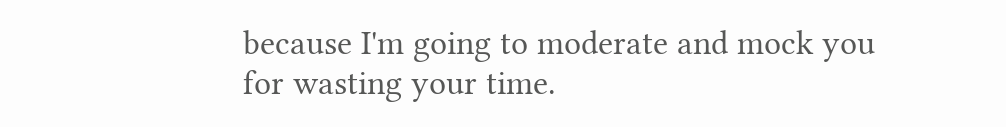because I'm going to moderate and mock you for wasting your time.